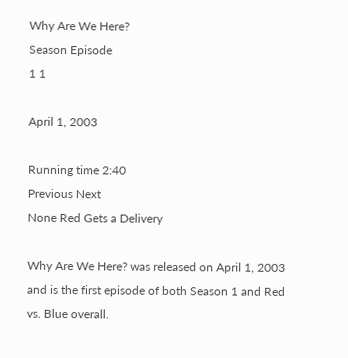Why Are We Here?
Season Episode
1 1

April 1, 2003

Running time 2:40
Previous Next
None Red Gets a Delivery

Why Are We Here? was released on April 1, 2003 and is the first episode of both Season 1 and Red vs. Blue overall.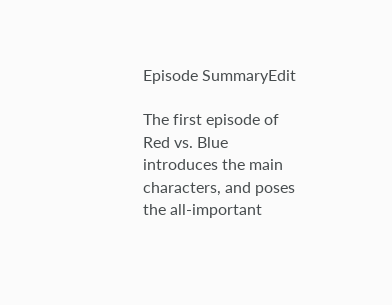Episode SummaryEdit

The first episode of Red vs. Blue introduces the main characters, and poses the all-important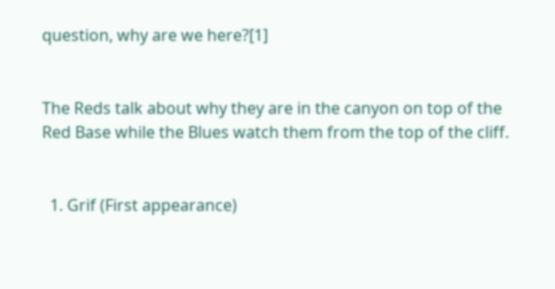question, why are we here?[1]


The Reds talk about why they are in the canyon on top of the Red Base while the Blues watch them from the top of the cliff.


  1. Grif (First appearance)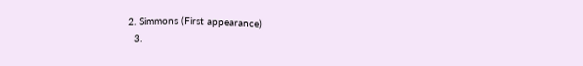2. Simmons (First appearance)
  3.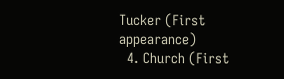Tucker (First appearance)
  4. Church (First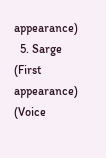appearance)
  5. Sarge (First appearance) (Voice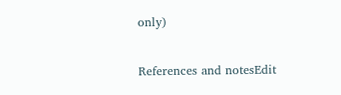only)

References and notesEdit